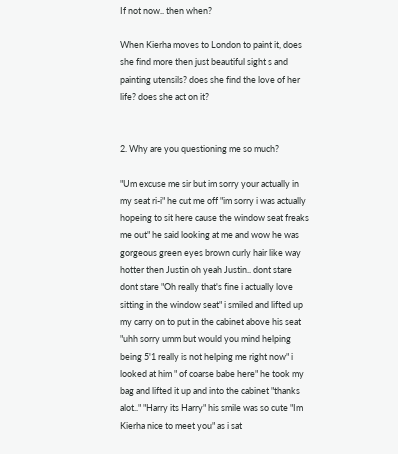If not now.. then when?

When Kierha moves to London to paint it, does she find more then just beautiful sight s and painting utensils? does she find the love of her life? does she act on it?


2. Why are you questioning me so much?

"Um excuse me sir but im sorry your actually in my seat ri-i" he cut me off "im sorry i was actually hopeing to sit here cause the window seat freaks me out" he said looking at me and wow he was gorgeous green eyes brown curly hair like way hotter then Justin oh yeah Justin.. dont stare dont stare "Oh really that's fine i actually love sitting in the window seat" i smiled and lifted up my carry on to put in the cabinet above his seat "uhh sorry umm but would you mind helping being 5'1 really is not helping me right now" i looked at him " of coarse babe here" he took my bag and lifted it up and into the cabinet "thanks alot.." "Harry its Harry" his smile was so cute "Im Kierha nice to meet you" as i sat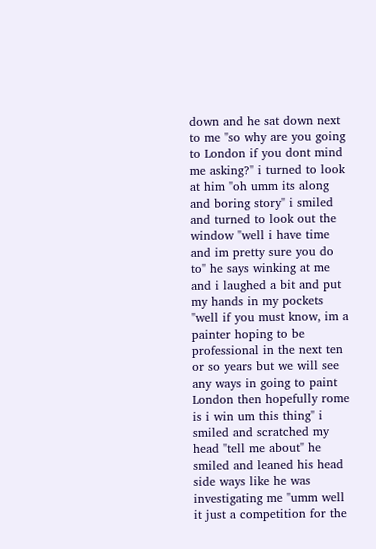down and he sat down next to me "so why are you going to London if you dont mind me asking?" i turned to look at him "oh umm its along and boring story" i smiled and turned to look out the window "well i have time and im pretty sure you do to" he says winking at me and i laughed a bit and put my hands in my pockets "well if you must know, im a painter hoping to be professional in the next ten or so years but we will see any ways in going to paint London then hopefully rome is i win um this thing" i smiled and scratched my head "tell me about" he smiled and leaned his head side ways like he was investigating me "umm well it just a competition for the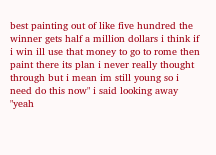best painting out of like five hundred the winner gets half a million dollars i think if i win ill use that money to go to rome then paint there its plan i never really thought through but i mean im still young so i need do this now" i said looking away "yeah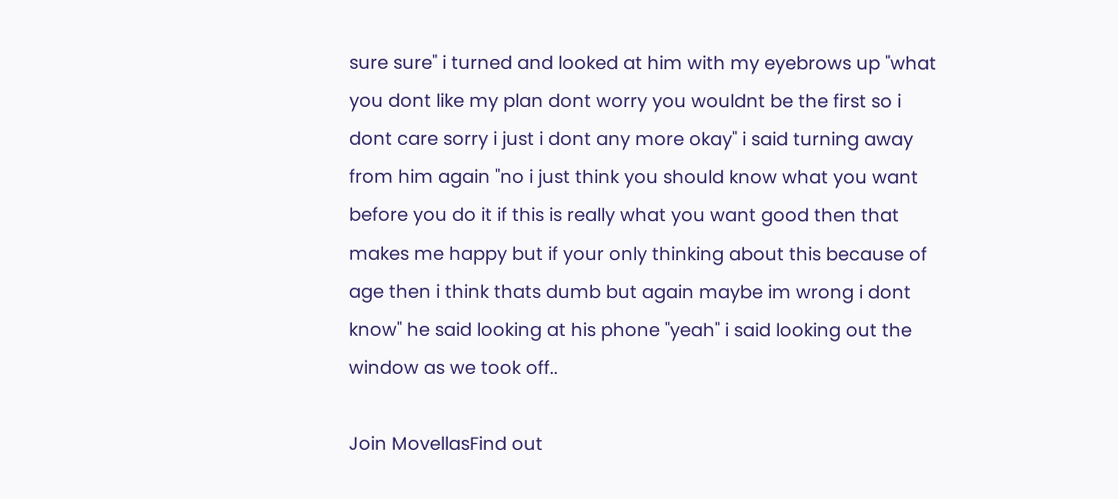sure sure" i turned and looked at him with my eyebrows up "what you dont like my plan dont worry you wouldnt be the first so i dont care sorry i just i dont any more okay" i said turning away from him again "no i just think you should know what you want before you do it if this is really what you want good then that makes me happy but if your only thinking about this because of age then i think thats dumb but again maybe im wrong i dont know" he said looking at his phone "yeah" i said looking out the window as we took off..

Join MovellasFind out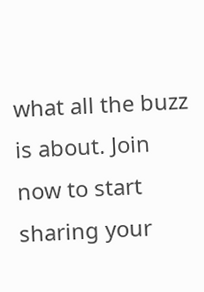what all the buzz is about. Join now to start sharing your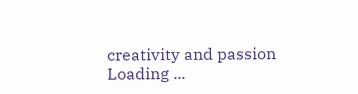creativity and passion
Loading ...